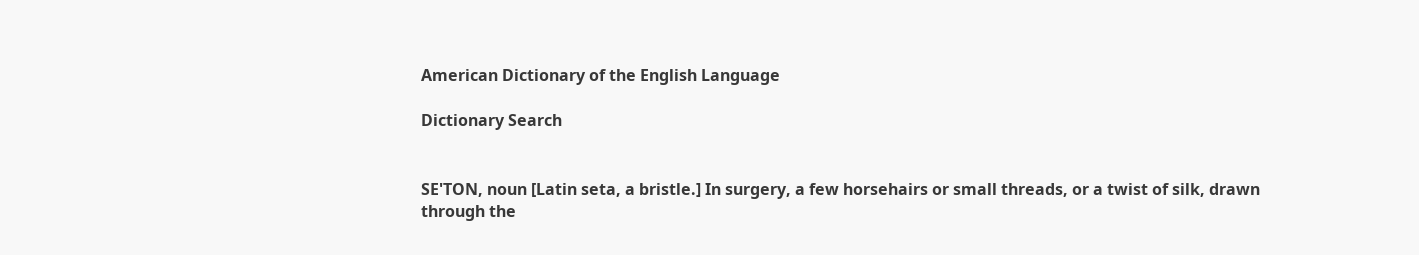American Dictionary of the English Language

Dictionary Search


SE'TON, noun [Latin seta, a bristle.] In surgery, a few horsehairs or small threads, or a twist of silk, drawn through the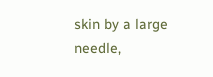skin by a large needle,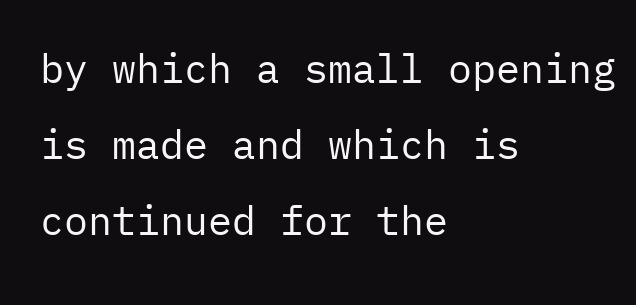by which a small opening is made and which is continued for the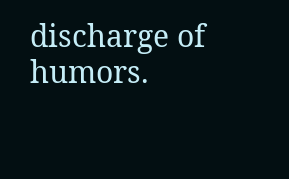discharge of humors.